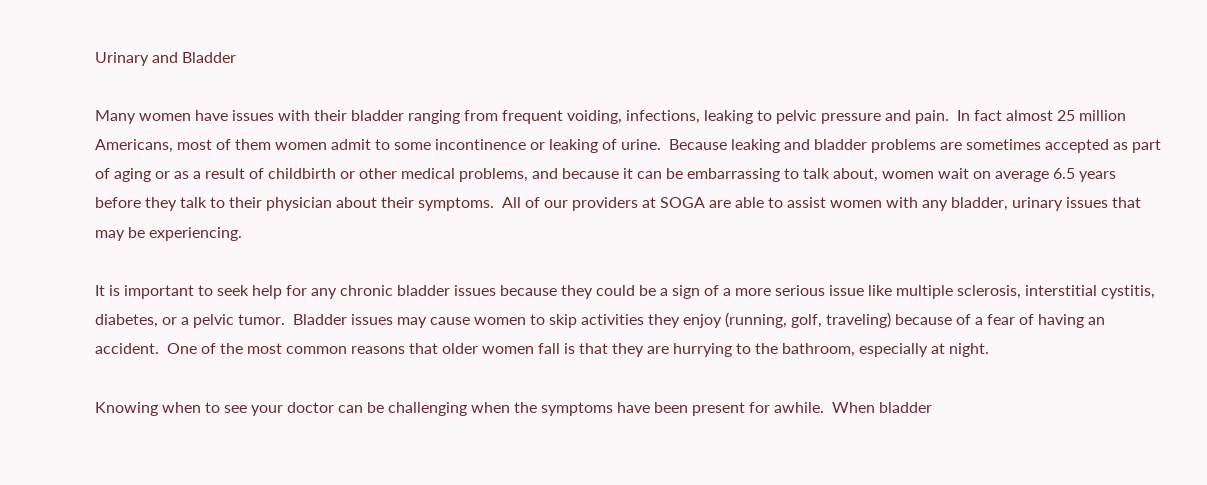Urinary and Bladder

Many women have issues with their bladder ranging from frequent voiding, infections, leaking to pelvic pressure and pain.  In fact almost 25 million Americans, most of them women admit to some incontinence or leaking of urine.  Because leaking and bladder problems are sometimes accepted as part of aging or as a result of childbirth or other medical problems, and because it can be embarrassing to talk about, women wait on average 6.5 years before they talk to their physician about their symptoms.  All of our providers at SOGA are able to assist women with any bladder, urinary issues that may be experiencing.

It is important to seek help for any chronic bladder issues because they could be a sign of a more serious issue like multiple sclerosis, interstitial cystitis, diabetes, or a pelvic tumor.  Bladder issues may cause women to skip activities they enjoy (running, golf, traveling) because of a fear of having an accident.  One of the most common reasons that older women fall is that they are hurrying to the bathroom, especially at night.

Knowing when to see your doctor can be challenging when the symptoms have been present for awhile.  When bladder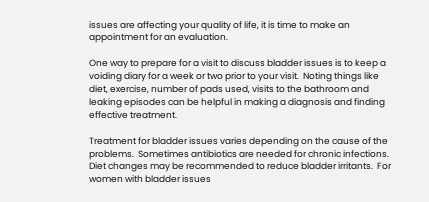issues are affecting your quality of life, it is time to make an appointment for an evaluation.

One way to prepare for a visit to discuss bladder issues is to keep a voiding diary for a week or two prior to your visit.  Noting things like diet, exercise, number of pads used, visits to the bathroom and leaking episodes can be helpful in making a diagnosis and finding effective treatment.

Treatment for bladder issues varies depending on the cause of the problems.  Sometimes antibiotics are needed for chronic infections.  Diet changes may be recommended to reduce bladder irritants.  For women with bladder issues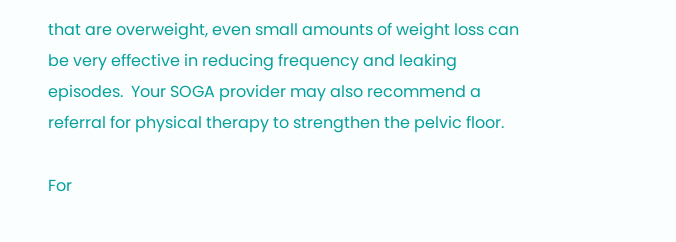that are overweight, even small amounts of weight loss can be very effective in reducing frequency and leaking episodes.  Your SOGA provider may also recommend a referral for physical therapy to strengthen the pelvic floor.

For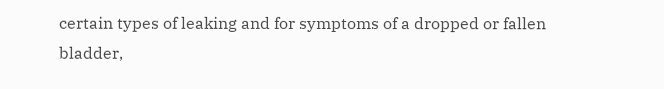certain types of leaking and for symptoms of a dropped or fallen bladder,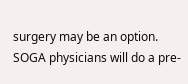surgery may be an option. SOGA physicians will do a pre-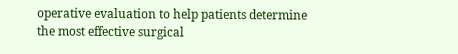operative evaluation to help patients determine the most effective surgical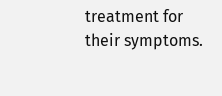treatment for their symptoms.